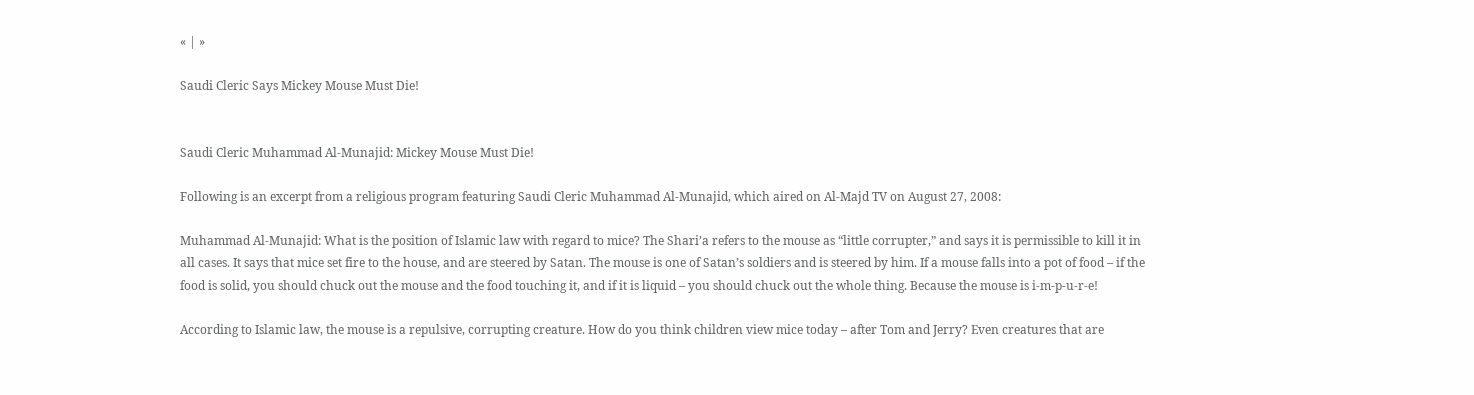« | »

Saudi Cleric Says Mickey Mouse Must Die!


Saudi Cleric Muhammad Al-Munajid: Mickey Mouse Must Die!

Following is an excerpt from a religious program featuring Saudi Cleric Muhammad Al-Munajid, which aired on Al-Majd TV on August 27, 2008:

Muhammad Al-Munajid: What is the position of Islamic law with regard to mice? The Shari’a refers to the mouse as “little corrupter,” and says it is permissible to kill it in all cases. It says that mice set fire to the house, and are steered by Satan. The mouse is one of Satan’s soldiers and is steered by him. If a mouse falls into a pot of food – if the food is solid, you should chuck out the mouse and the food touching it, and if it is liquid – you should chuck out the whole thing. Because the mouse is i-m-p-u-r-e!

According to Islamic law, the mouse is a repulsive, corrupting creature. How do you think children view mice today – after Tom and Jerry? Even creatures that are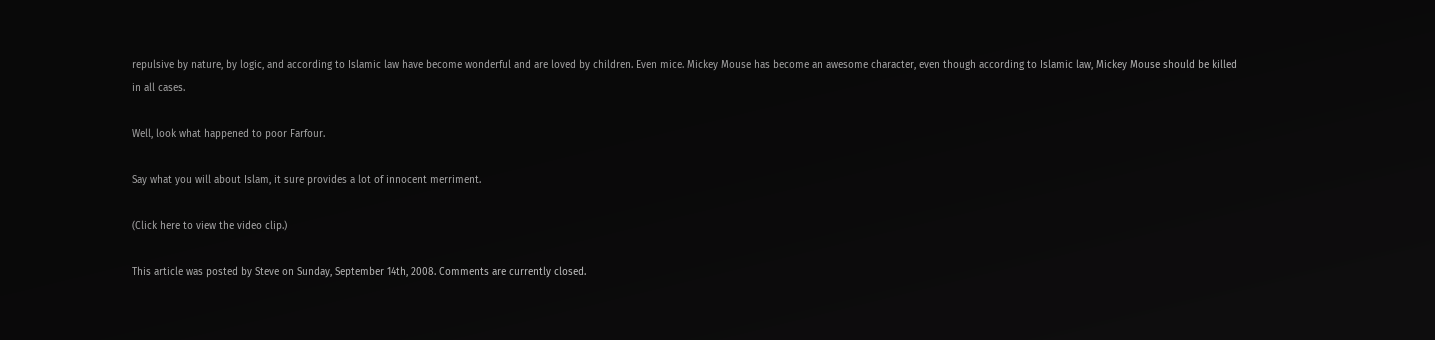repulsive by nature, by logic, and according to Islamic law have become wonderful and are loved by children. Even mice. Mickey Mouse has become an awesome character, even though according to Islamic law, Mickey Mouse should be killed in all cases.

Well, look what happened to poor Farfour.

Say what you will about Islam, it sure provides a lot of innocent merriment.

(Click here to view the video clip.)

This article was posted by Steve on Sunday, September 14th, 2008. Comments are currently closed.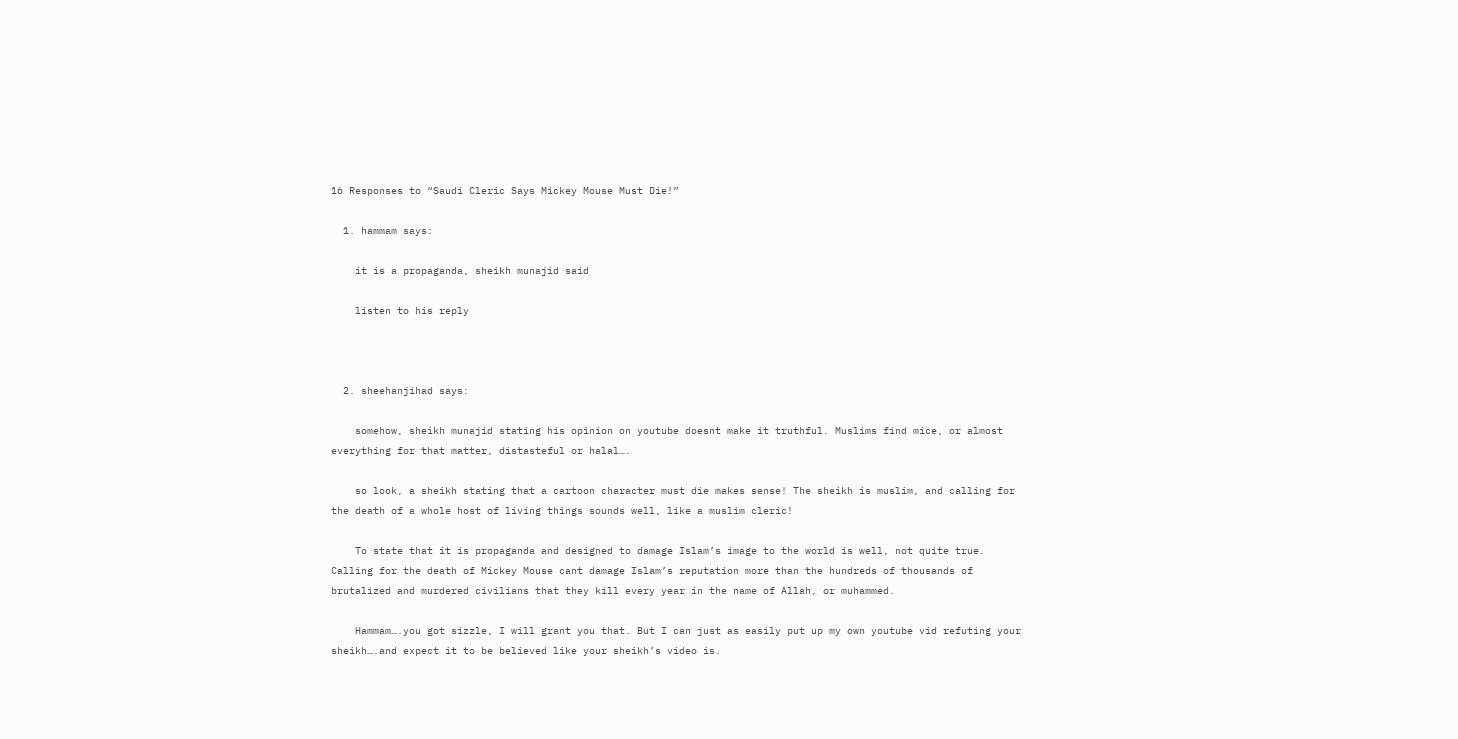16 Responses to “Saudi Cleric Says Mickey Mouse Must Die!”

  1. hammam says:

    it is a propaganda, sheikh munajid said

    listen to his reply



  2. sheehanjihad says:

    somehow, sheikh munajid stating his opinion on youtube doesnt make it truthful. Muslims find mice, or almost everything for that matter, distasteful or halal….

    so look, a sheikh stating that a cartoon character must die makes sense! The sheikh is muslim, and calling for the death of a whole host of living things sounds well, like a muslim cleric!

    To state that it is propaganda and designed to damage Islam’s image to the world is well, not quite true. Calling for the death of Mickey Mouse cant damage Islam’s reputation more than the hundreds of thousands of brutalized and murdered civilians that they kill every year in the name of Allah, or muhammed.

    Hammam….you got sizzle, I will grant you that. But I can just as easily put up my own youtube vid refuting your sheikh….and expect it to be believed like your sheikh’s video is.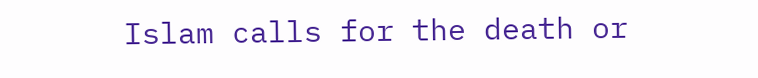Islam calls for the death or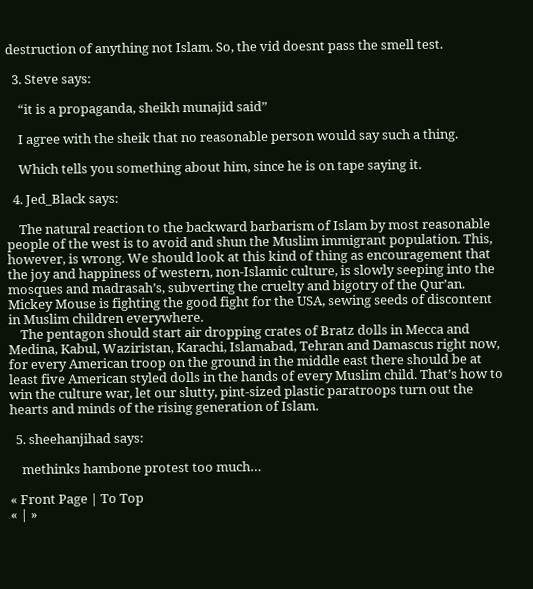destruction of anything not Islam. So, the vid doesnt pass the smell test.

  3. Steve says:

    “it is a propaganda, sheikh munajid said”

    I agree with the sheik that no reasonable person would say such a thing.

    Which tells you something about him, since he is on tape saying it.

  4. Jed_Black says:

    The natural reaction to the backward barbarism of Islam by most reasonable people of the west is to avoid and shun the Muslim immigrant population. This, however, is wrong. We should look at this kind of thing as encouragement that the joy and happiness of western, non-Islamic culture, is slowly seeping into the mosques and madrasah’s, subverting the cruelty and bigotry of the Qur’an. Mickey Mouse is fighting the good fight for the USA, sewing seeds of discontent in Muslim children everywhere.
    The pentagon should start air dropping crates of Bratz dolls in Mecca and Medina, Kabul, Waziristan, Karachi, Islamabad, Tehran and Damascus right now, for every American troop on the ground in the middle east there should be at least five American styled dolls in the hands of every Muslim child. That’s how to win the culture war, let our slutty, pint-sized plastic paratroops turn out the hearts and minds of the rising generation of Islam.

  5. sheehanjihad says:

    methinks hambone protest too much…

« Front Page | To Top
« | »